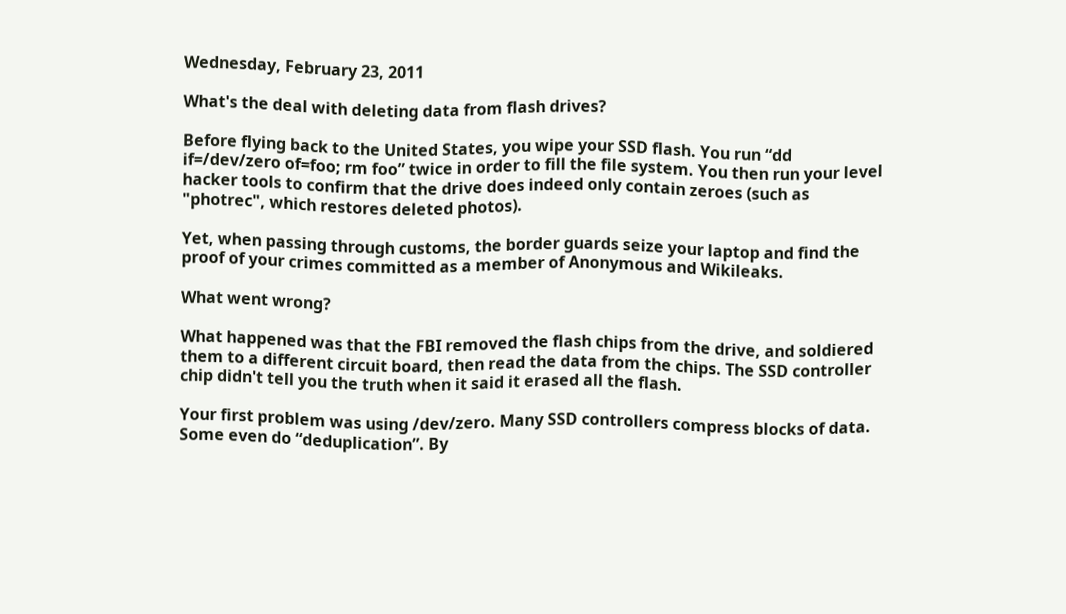Wednesday, February 23, 2011

What's the deal with deleting data from flash drives?

Before flying back to the United States, you wipe your SSD flash. You run “dd if=/dev/zero of=foo; rm foo” twice in order to fill the file system. You then run your level hacker tools to confirm that the drive does indeed only contain zeroes (such as "photrec", which restores deleted photos).

Yet, when passing through customs, the border guards seize your laptop and find the proof of your crimes committed as a member of Anonymous and Wikileaks.

What went wrong?

What happened was that the FBI removed the flash chips from the drive, and soldiered them to a different circuit board, then read the data from the chips. The SSD controller chip didn't tell you the truth when it said it erased all the flash.

Your first problem was using /dev/zero. Many SSD controllers compress blocks of data. Some even do “deduplication”. By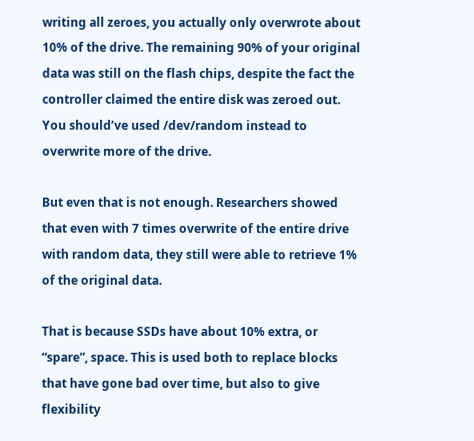writing all zeroes, you actually only overwrote about 10% of the drive. The remaining 90% of your original data was still on the flash chips, despite the fact the controller claimed the entire disk was zeroed out. You should’ve used /dev/random instead to overwrite more of the drive.

But even that is not enough. Researchers showed that even with 7 times overwrite of the entire drive with random data, they still were able to retrieve 1% of the original data.

That is because SSDs have about 10% extra, or “spare”, space. This is used both to replace blocks that have gone bad over time, but also to give flexibility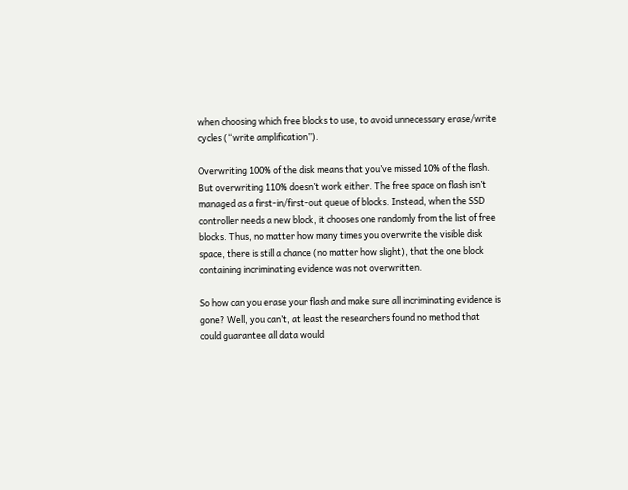when choosing which free blocks to use, to avoid unnecessary erase/write cycles (“write amplification”).

Overwriting 100% of the disk means that you’ve missed 10% of the flash. But overwriting 110% doesn’t work either. The free space on flash isn’t managed as a first-in/first-out queue of blocks. Instead, when the SSD controller needs a new block, it chooses one randomly from the list of free blocks. Thus, no matter how many times you overwrite the visible disk space, there is still a chance (no matter how slight), that the one block containing incriminating evidence was not overwritten.

So how can you erase your flash and make sure all incriminating evidence is gone? Well, you can’t, at least the researchers found no method that could guarantee all data would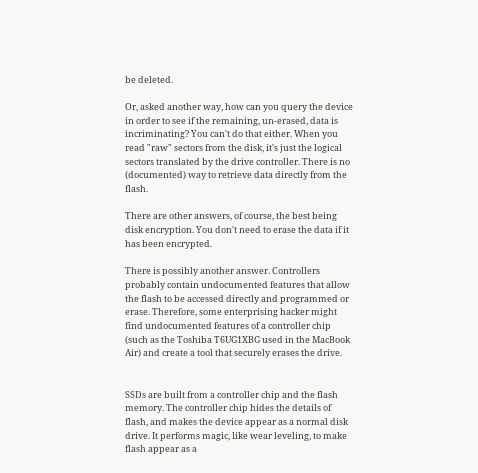be deleted.

Or, asked another way, how can you query the device in order to see if the remaining, un-erased, data is incriminating? You can't do that either. When you read "raw" sectors from the disk, it's just the logical sectors translated by the drive controller. There is no (documented) way to retrieve data directly from the flash.

There are other answers, of course, the best being disk encryption. You don't need to erase the data if it has been encrypted.

There is possibly another answer. Controllers probably contain undocumented features that allow the flash to be accessed directly and programmed or erase. Therefore, some enterprising hacker might find undocumented features of a controller chip (such as the Toshiba T6UG1XBG used in the MacBook Air) and create a tool that securely erases the drive.


SSDs are built from a controller chip and the flash memory. The controller chip hides the details of flash, and makes the device appear as a normal disk drive. It performs magic, like wear leveling, to make flash appear as a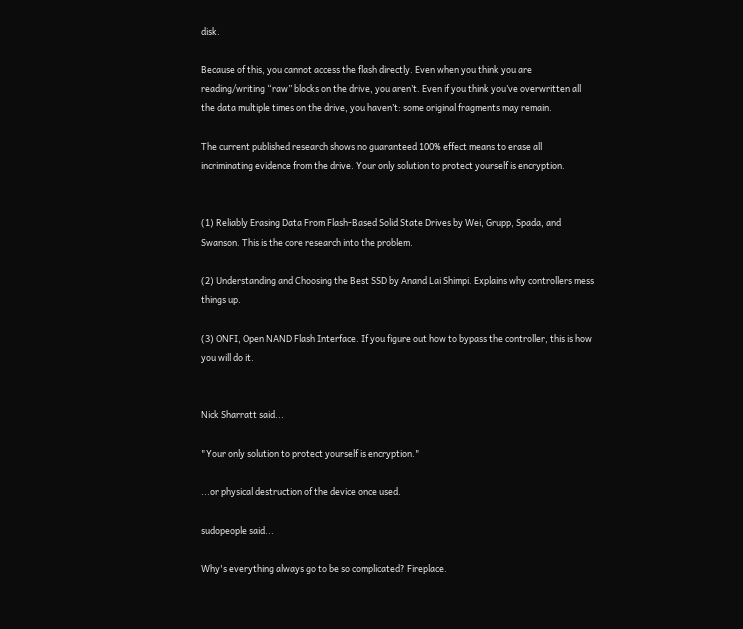disk.

Because of this, you cannot access the flash directly. Even when you think you are reading/writing “raw” blocks on the drive, you aren’t. Even if you think you’ve overwritten all the data multiple times on the drive, you haven’t: some original fragments may remain.

The current published research shows no guaranteed 100% effect means to erase all incriminating evidence from the drive. Your only solution to protect yourself is encryption.


(1) Reliably Erasing Data From Flash-Based Solid State Drives by Wei, Grupp, Spada, and Swanson. This is the core research into the problem.

(2) Understanding and Choosing the Best SSD by Anand Lai Shimpi. Explains why controllers mess things up.

(3) ONFI, Open NAND Flash Interface. If you figure out how to bypass the controller, this is how you will do it.


Nick Sharratt said...

"Your only solution to protect yourself is encryption."

...or physical destruction of the device once used.

sudopeople said...

Why's everything always go to be so complicated? Fireplace.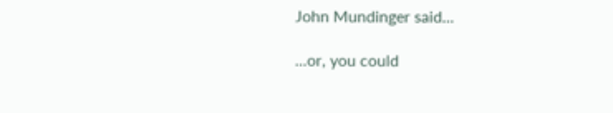John Mundinger said...

...or, you could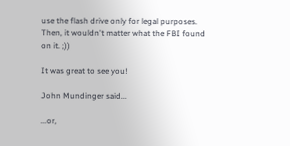use the flash drive only for legal purposes. Then, it wouldn't matter what the FBI found on it. ;))

It was great to see you!

John Mundinger said...

...or,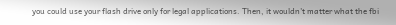you could use your flash drive only for legal applications. Then, it wouldn't matter what the fbi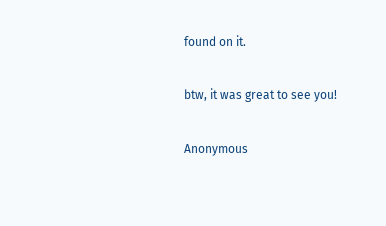found on it.

btw, it was great to see you!

Anonymous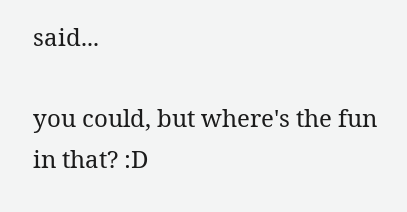said...

you could, but where's the fun in that? :D